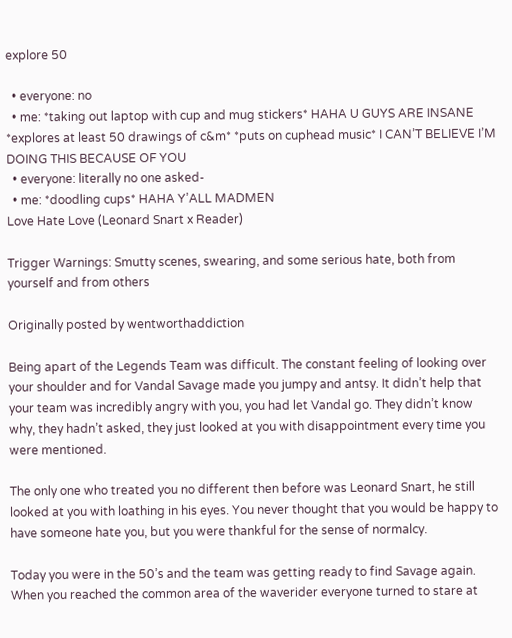explore 50

  • everyone: no
  • me: *taking out laptop with cup and mug stickers* HAHA U GUYS ARE INSANE *explores at least 50 drawings of c&m* *puts on cuphead music* I CAN’T BELIEVE I’M DOING THIS BECAUSE OF YOU
  • everyone: literally no one asked-
  • me: *doodling cups* HAHA Y’ALL MADMEN
Love Hate Love (Leonard Snart x Reader)

Trigger Warnings: Smutty scenes, swearing, and some serious hate, both from yourself and from others

Originally posted by wentworthaddiction

Being apart of the Legends Team was difficult. The constant feeling of looking over your shoulder and for Vandal Savage made you jumpy and antsy. It didn’t help that your team was incredibly angry with you, you had let Vandal go. They didn’t know why, they hadn’t asked, they just looked at you with disappointment every time you were mentioned.

The only one who treated you no different then before was Leonard Snart, he still looked at you with loathing in his eyes. You never thought that you would be happy to have someone hate you, but you were thankful for the sense of normalcy.

Today you were in the 50’s and the team was getting ready to find Savage again. When you reached the common area of the waverider everyone turned to stare at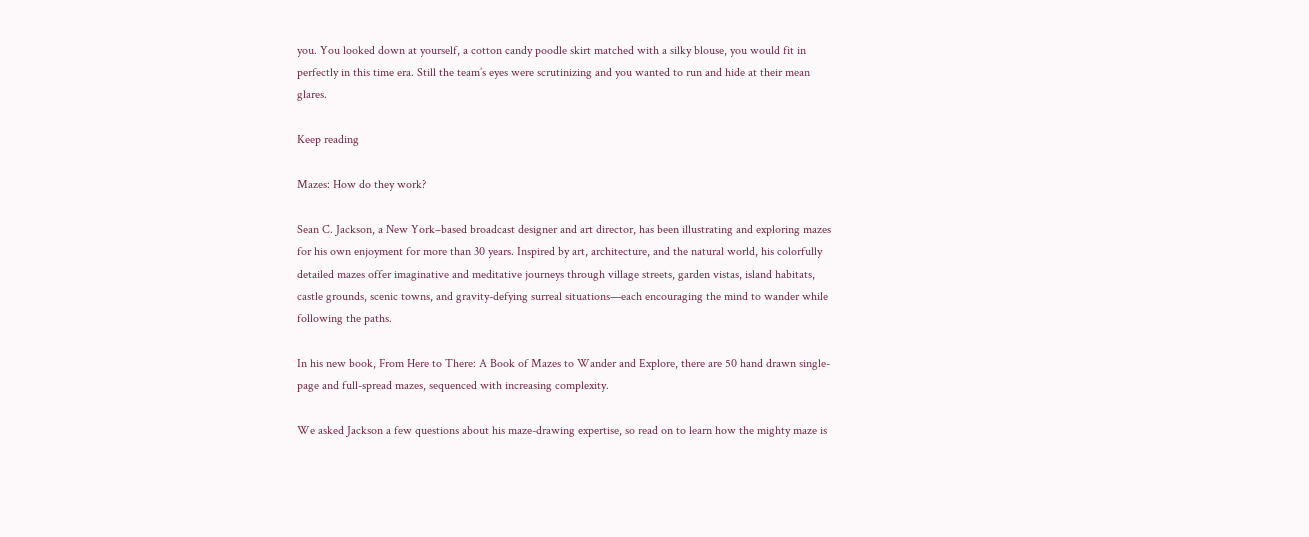you. You looked down at yourself, a cotton candy poodle skirt matched with a silky blouse, you would fit in perfectly in this time era. Still the team’s eyes were scrutinizing and you wanted to run and hide at their mean glares.

Keep reading

Mazes: How do they work?

Sean C. Jackson, a New York–based broadcast designer and art director, has been illustrating and exploring mazes for his own enjoyment for more than 30 years. Inspired by art, architecture, and the natural world, his colorfully detailed mazes offer imaginative and meditative journeys through village streets, garden vistas, island habitats, castle grounds, scenic towns, and gravity-defying surreal situations—each encouraging the mind to wander while following the paths.

In his new book, From Here to There: A Book of Mazes to Wander and Explore, there are 50 hand drawn single-page and full-spread mazes, sequenced with increasing complexity.

We asked Jackson a few questions about his maze-drawing expertise, so read on to learn how the mighty maze is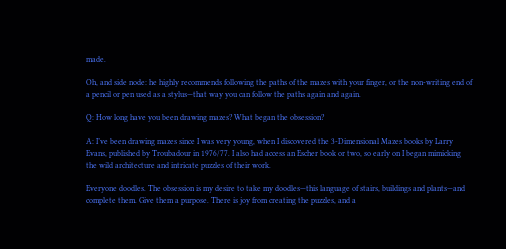made.

Oh, and side node: he highly recommends following the paths of the mazes with your finger, or the non-writing end of a pencil or pen used as a stylus—that way you can follow the paths again and again.

Q: How long have you been drawing mazes? What began the obsession?

A: I’ve been drawing mazes since I was very young, when I discovered the 3-Dimensional Mazes books by Larry Evans, published by Troubadour in 1976/77. I also had access an Escher book or two, so early on I began mimicking the wild architecture and intricate puzzles of their work.

Everyone doodles. The obsession is my desire to take my doodles—this language of stairs, buildings and plants—and complete them. Give them a purpose. There is joy from creating the puzzles, and a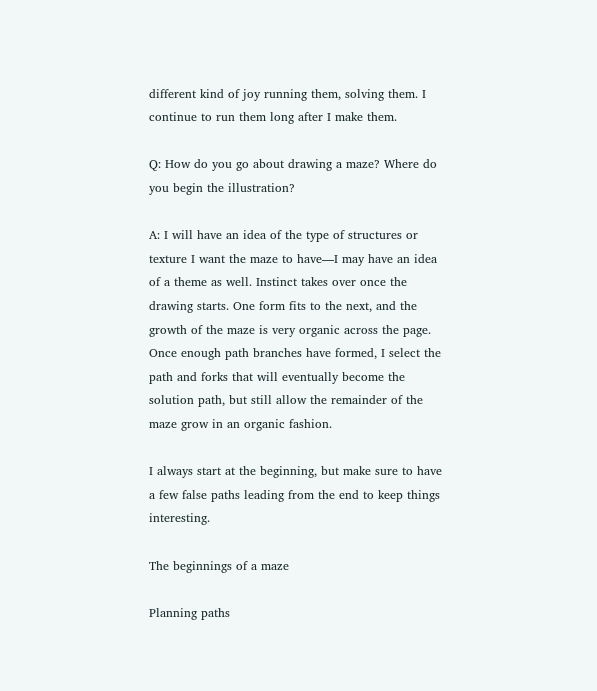different kind of joy running them, solving them. I continue to run them long after I make them.

Q: How do you go about drawing a maze? Where do you begin the illustration?

A: I will have an idea of the type of structures or texture I want the maze to have—I may have an idea of a theme as well. Instinct takes over once the drawing starts. One form fits to the next, and the growth of the maze is very organic across the page. Once enough path branches have formed, I select the path and forks that will eventually become the solution path, but still allow the remainder of the maze grow in an organic fashion.

I always start at the beginning, but make sure to have a few false paths leading from the end to keep things interesting.

The beginnings of a maze

Planning paths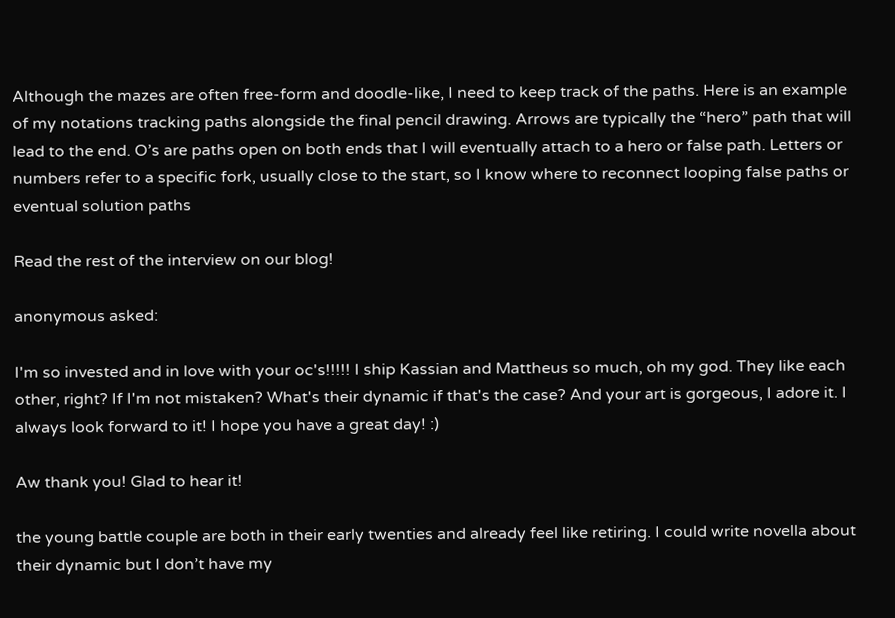Although the mazes are often free-form and doodle-like, I need to keep track of the paths. Here is an example of my notations tracking paths alongside the final pencil drawing. Arrows are typically the “hero” path that will lead to the end. O’s are paths open on both ends that I will eventually attach to a hero or false path. Letters or numbers refer to a specific fork, usually close to the start, so I know where to reconnect looping false paths or eventual solution paths

Read the rest of the interview on our blog!

anonymous asked:

I'm so invested and in love with your oc's!!!!! I ship Kassian and Mattheus so much, oh my god. They like each other, right? If I'm not mistaken? What's their dynamic if that's the case? And your art is gorgeous, I adore it. I always look forward to it! I hope you have a great day! :)

Aw thank you! Glad to hear it!

the young battle couple are both in their early twenties and already feel like retiring. I could write novella about their dynamic but I don’t have my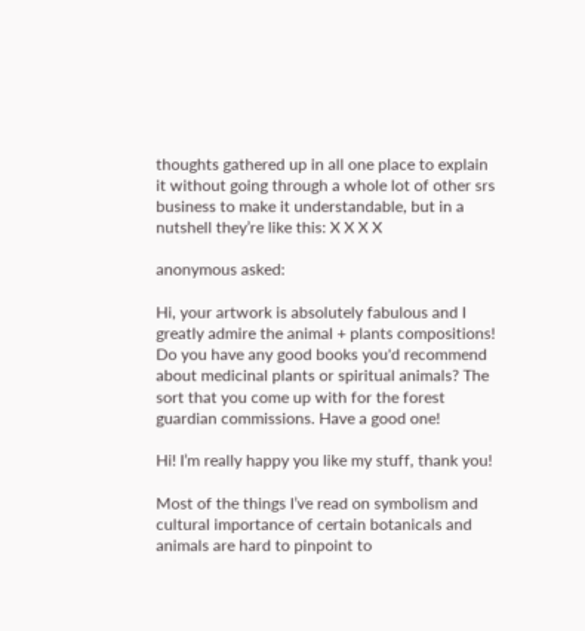thoughts gathered up in all one place to explain it without going through a whole lot of other srs business to make it understandable, but in a nutshell they’re like this: X X X X

anonymous asked:

Hi, your artwork is absolutely fabulous and I greatly admire the animal + plants compositions! Do you have any good books you'd recommend about medicinal plants or spiritual animals? The sort that you come up with for the forest guardian commissions. Have a good one!

Hi! I’m really happy you like my stuff, thank you!

Most of the things I’ve read on symbolism and cultural importance of certain botanicals and animals are hard to pinpoint to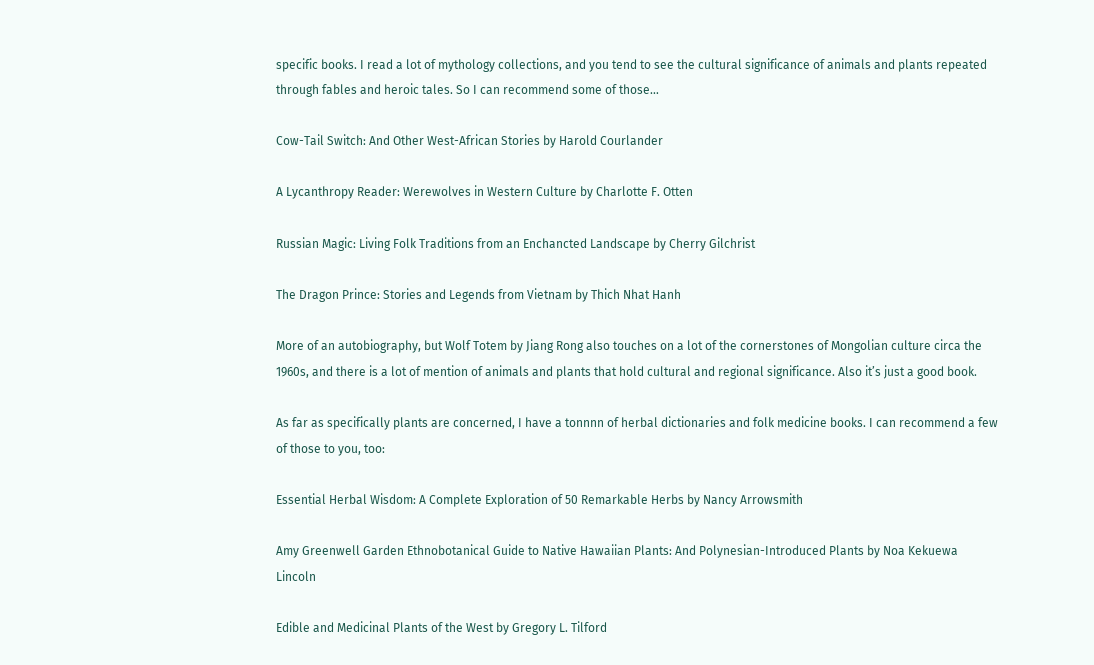specific books. I read a lot of mythology collections, and you tend to see the cultural significance of animals and plants repeated through fables and heroic tales. So I can recommend some of those…

Cow-Tail Switch: And Other West-African Stories by Harold Courlander

A Lycanthropy Reader: Werewolves in Western Culture by Charlotte F. Otten

Russian Magic: Living Folk Traditions from an Enchancted Landscape by Cherry Gilchrist

The Dragon Prince: Stories and Legends from Vietnam by Thich Nhat Hanh

More of an autobiography, but Wolf Totem by Jiang Rong also touches on a lot of the cornerstones of Mongolian culture circa the 1960s, and there is a lot of mention of animals and plants that hold cultural and regional significance. Also it’s just a good book.

As far as specifically plants are concerned, I have a tonnnn of herbal dictionaries and folk medicine books. I can recommend a few of those to you, too:

Essential Herbal Wisdom: A Complete Exploration of 50 Remarkable Herbs by Nancy Arrowsmith

Amy Greenwell Garden Ethnobotanical Guide to Native Hawaiian Plants: And Polynesian-Introduced Plants by Noa Kekuewa Lincoln

Edible and Medicinal Plants of the West by Gregory L. Tilford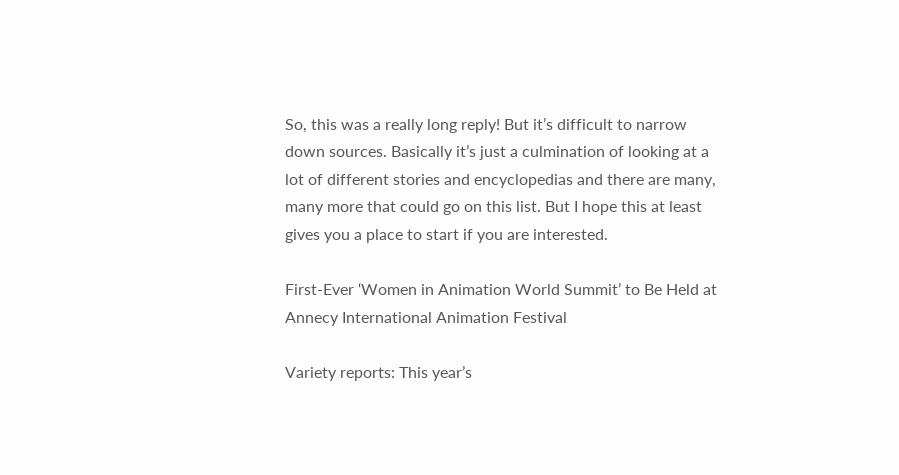So, this was a really long reply! But it’s difficult to narrow down sources. Basically it’s just a culmination of looking at a lot of different stories and encyclopedias and there are many, many more that could go on this list. But I hope this at least gives you a place to start if you are interested.

First-Ever ‘Women in Animation World Summit’ to Be Held at Annecy International Animation Festival

Variety reports: This year’s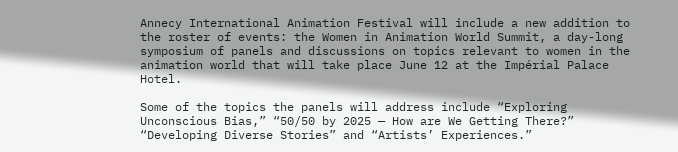Annecy International Animation Festival will include a new addition to the roster of events: the Women in Animation World Summit, a day-long symposium of panels and discussions on topics relevant to women in the animation world that will take place June 12 at the Impérial Palace Hotel.

Some of the topics the panels will address include “Exploring Unconscious Bias,” “50/50 by 2025 — How are We Getting There?” “Developing Diverse Stories” and “Artists’ Experiences.”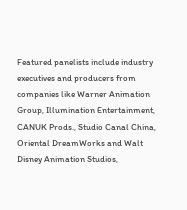Featured panelists include industry executives and producers from companies like Warner Animation Group, Illumination Entertainment, CANUK Prods., Studio Canal China, Oriental DreamWorks and Walt Disney Animation Studios,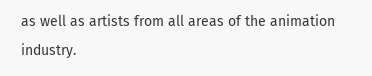as well as artists from all areas of the animation industry.